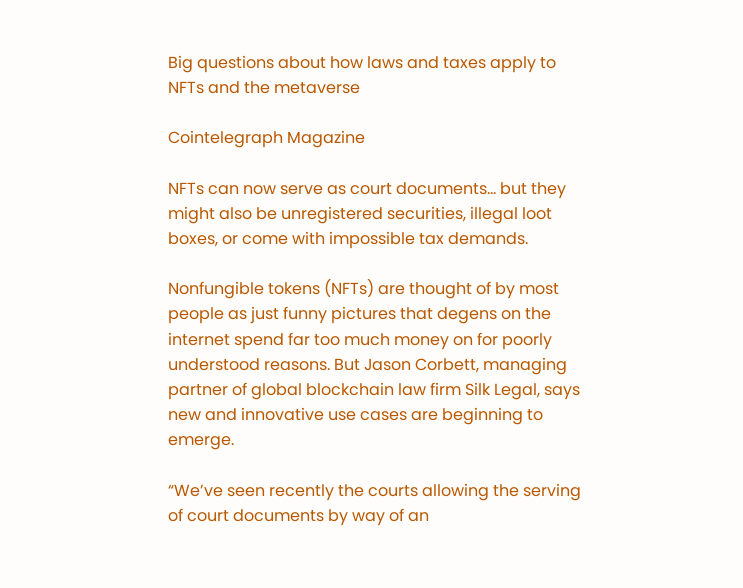Big questions about how laws and taxes apply to NFTs and the metaverse

Cointelegraph Magazine

NFTs can now serve as court documents… but they might also be unregistered securities, illegal loot boxes, or come with impossible tax demands.

Nonfungible tokens (NFTs) are thought of by most people as just funny pictures that degens on the internet spend far too much money on for poorly understood reasons. But Jason Corbett, managing partner of global blockchain law firm Silk Legal, says new and innovative use cases are beginning to emerge.

“We’ve seen recently the courts allowing the serving of court documents by way of an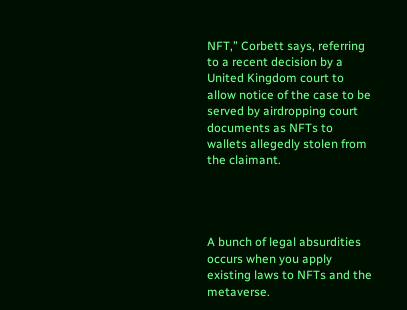NFT,” Corbett says, referring to a recent decision by a United Kingdom court to allow notice of the case to be served by airdropping court documents as NFTs to wallets allegedly stolen from the claimant.




A bunch of legal absurdities occurs when you apply existing laws to NFTs and the metaverse.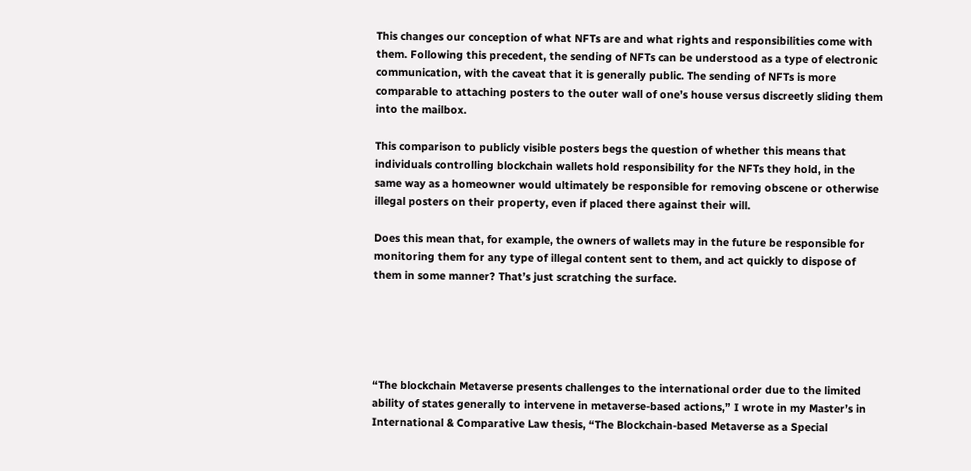This changes our conception of what NFTs are and what rights and responsibilities come with them. Following this precedent, the sending of NFTs can be understood as a type of electronic communication, with the caveat that it is generally public. The sending of NFTs is more comparable to attaching posters to the outer wall of one’s house versus discreetly sliding them into the mailbox.

This comparison to publicly visible posters begs the question of whether this means that individuals controlling blockchain wallets hold responsibility for the NFTs they hold, in the same way as a homeowner would ultimately be responsible for removing obscene or otherwise illegal posters on their property, even if placed there against their will.

Does this mean that, for example, the owners of wallets may in the future be responsible for monitoring them for any type of illegal content sent to them, and act quickly to dispose of them in some manner? That’s just scratching the surface.





“The blockchain Metaverse presents challenges to the international order due to the limited ability of states generally to intervene in metaverse-based actions,” I wrote in my Master’s in International & Comparative Law thesis, “The Blockchain-based Metaverse as a Special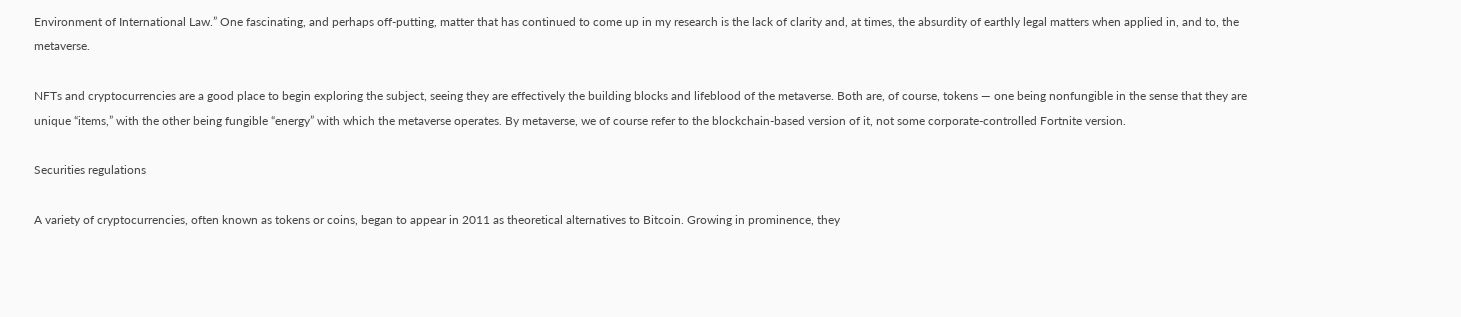Environment of International Law.” One fascinating, and perhaps off-putting, matter that has continued to come up in my research is the lack of clarity and, at times, the absurdity of earthly legal matters when applied in, and to, the metaverse.

NFTs and cryptocurrencies are a good place to begin exploring the subject, seeing they are effectively the building blocks and lifeblood of the metaverse. Both are, of course, tokens — one being nonfungible in the sense that they are unique “items,” with the other being fungible “energy” with which the metaverse operates. By metaverse, we of course refer to the blockchain-based version of it, not some corporate-controlled Fortnite version.

Securities regulations

A variety of cryptocurrencies, often known as tokens or coins, began to appear in 2011 as theoretical alternatives to Bitcoin. Growing in prominence, they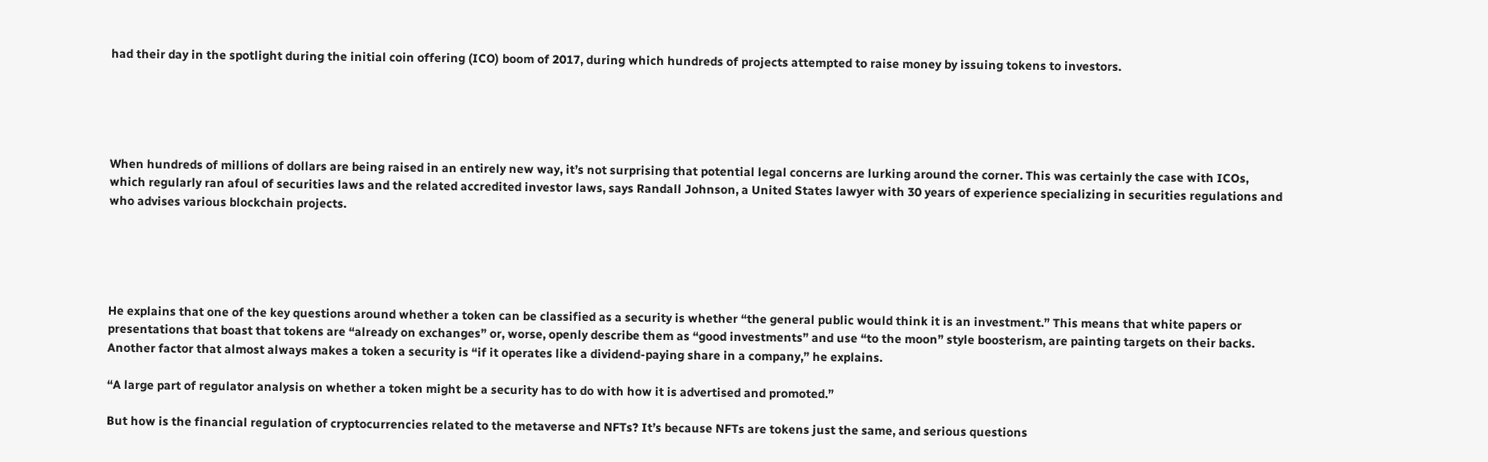had their day in the spotlight during the initial coin offering (ICO) boom of 2017, during which hundreds of projects attempted to raise money by issuing tokens to investors.





When hundreds of millions of dollars are being raised in an entirely new way, it’s not surprising that potential legal concerns are lurking around the corner. This was certainly the case with ICOs, which regularly ran afoul of securities laws and the related accredited investor laws, says Randall Johnson, a United States lawyer with 30 years of experience specializing in securities regulations and who advises various blockchain projects.





He explains that one of the key questions around whether a token can be classified as a security is whether “the general public would think it is an investment.” This means that white papers or presentations that boast that tokens are “already on exchanges” or, worse, openly describe them as “good investments” and use “to the moon” style boosterism, are painting targets on their backs. Another factor that almost always makes a token a security is “if it operates like a dividend-paying share in a company,” he explains.

“A large part of regulator analysis on whether a token might be a security has to do with how it is advertised and promoted.”

But how is the financial regulation of cryptocurrencies related to the metaverse and NFTs? It’s because NFTs are tokens just the same, and serious questions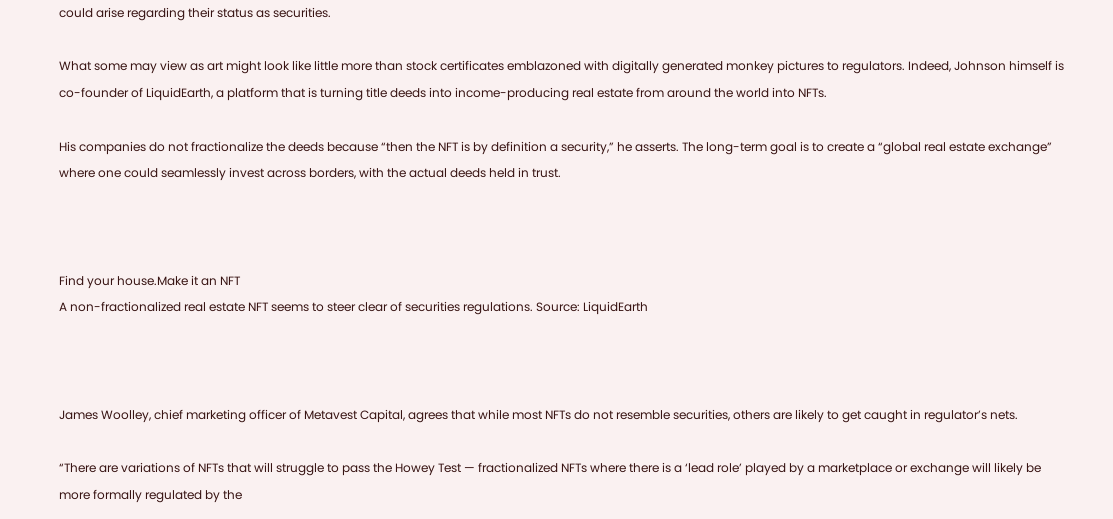could arise regarding their status as securities.

What some may view as art might look like little more than stock certificates emblazoned with digitally generated monkey pictures to regulators. Indeed, Johnson himself is co-founder of LiquidEarth, a platform that is turning title deeds into income-producing real estate from around the world into NFTs.

His companies do not fractionalize the deeds because “then the NFT is by definition a security,” he asserts. The long-term goal is to create a “global real estate exchange” where one could seamlessly invest across borders, with the actual deeds held in trust.



Find your house.Make it an NFT
A non-fractionalized real estate NFT seems to steer clear of securities regulations. Source: LiquidEarth



James Woolley, chief marketing officer of Metavest Capital, agrees that while most NFTs do not resemble securities, others are likely to get caught in regulator’s nets.

“There are variations of NFTs that will struggle to pass the Howey Test — fractionalized NFTs where there is a ‘lead role’ played by a marketplace or exchange will likely be more formally regulated by the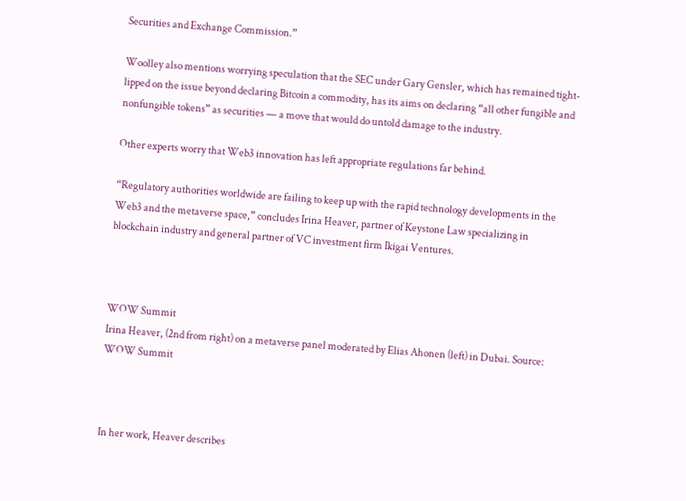Securities and Exchange Commission.”

Woolley also mentions worrying speculation that the SEC under Gary Gensler, which has remained tight-lipped on the issue beyond declaring Bitcoin a commodity, has its aims on declaring “all other fungible and nonfungible tokens” as securities — a move that would do untold damage to the industry.

Other experts worry that Web3 innovation has left appropriate regulations far behind.

“Regulatory authorities worldwide are failing to keep up with the rapid technology developments in the Web3 and the metaverse space,” concludes Irina Heaver, partner of Keystone Law specializing in blockchain industry and general partner of VC investment firm Ikigai Ventures.



WOW Summit
Irina Heaver, (2nd from right) on a metaverse panel moderated by Elias Ahonen (left) in Dubai. Source: WOW Summit



In her work, Heaver describes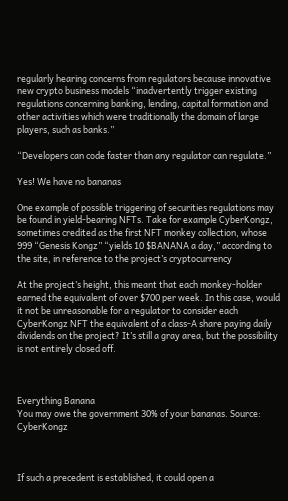regularly hearing concerns from regulators because innovative new crypto business models “inadvertently trigger existing regulations concerning banking, lending, capital formation and other activities which were traditionally the domain of large players, such as banks.”

“Developers can code faster than any regulator can regulate.”

Yes! We have no bananas

One example of possible triggering of securities regulations may be found in yield-bearing NFTs. Take for example CyberKongz, sometimes credited as the first NFT monkey collection, whose 999 “Genesis Kongz” “yields 10 $BANANA a day,” according to the site, in reference to the project’s cryptocurrency

At the project’s height, this meant that each monkey-holder earned the equivalent of over $700 per week. In this case, would it not be unreasonable for a regulator to consider each CyberKongz NFT the equivalent of a class-A share paying daily dividends on the project? It’s still a gray area, but the possibility is not entirely closed off.



Everything Banana
You may owe the government 30% of your bananas. Source: CyberKongz



If such a precedent is established, it could open a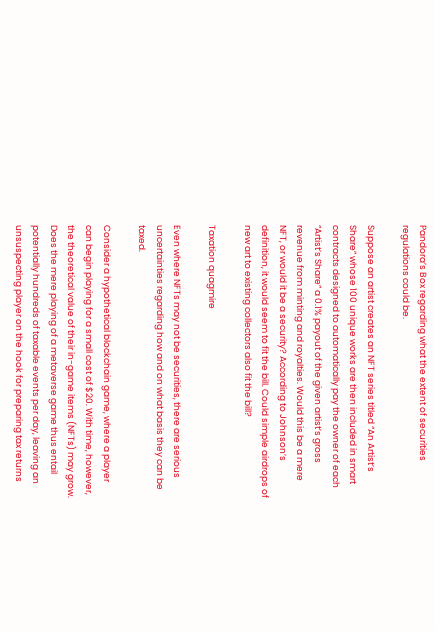Pandora’s Box regarding what the extent of securities regulations could be.

Suppose an artist creates an NFT series titled “An Artist’s Share” whose 100 unique works are then included in smart contracts designed to automatically pay the owner of each “Artist’s Share” a 0.1% payout of the given artist’s gross revenue from minting and royalties. Would this be a mere NFT, or would it be a security? According to Johnson’s definition, it would seem to fit the bill. Could simple airdrops of new art to existing collectors also fit the bill?

Taxation quagmire

Even where NFTs may not be securities, there are serious uncertainties regarding how and on what basis they can be taxed.

Consider a hypothetical blockchain game, where a player can begin playing for a small cost of $20. With time, however, the theoretical value of their in-game items (NFTs) may grow. Does the mere playing of a metaverse game thus entail potentially hundreds of taxable events per day, leaving an unsuspecting player on the hook for preparing tax returns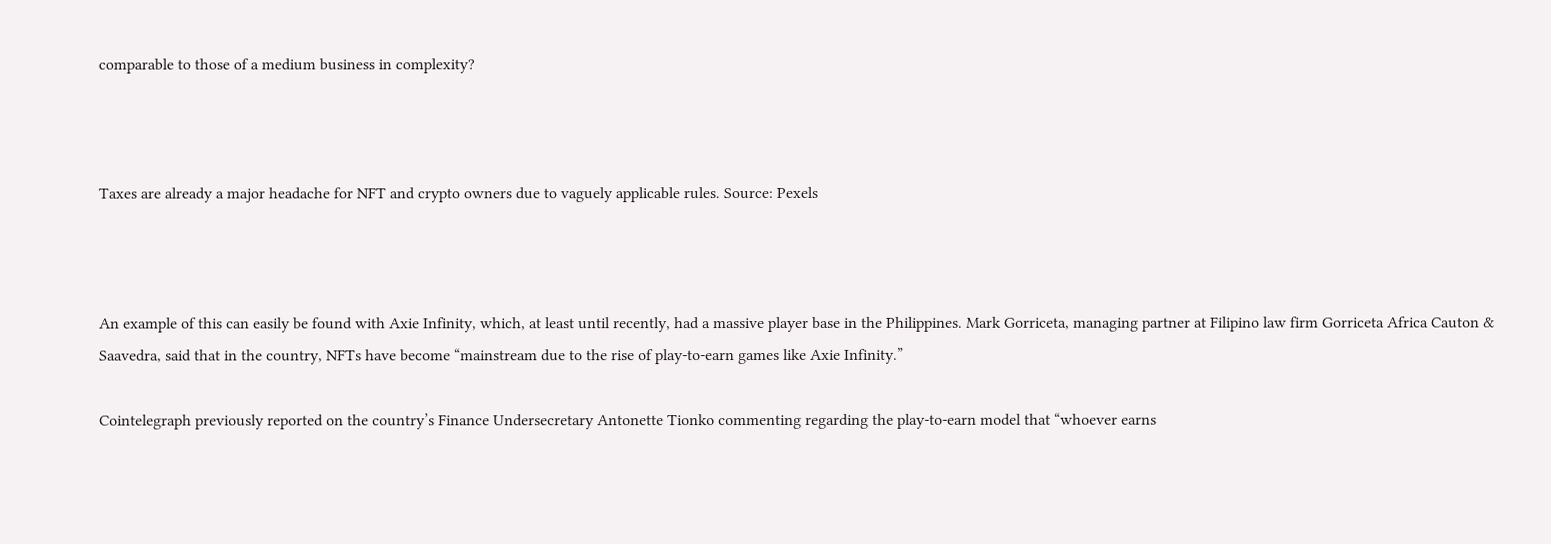comparable to those of a medium business in complexity?



Taxes are already a major headache for NFT and crypto owners due to vaguely applicable rules. Source: Pexels



An example of this can easily be found with Axie Infinity, which, at least until recently, had a massive player base in the Philippines. Mark Gorriceta, managing partner at Filipino law firm Gorriceta Africa Cauton & Saavedra, said that in the country, NFTs have become “mainstream due to the rise of play-to-earn games like Axie Infinity.”

Cointelegraph previously reported on the country’s Finance Undersecretary Antonette Tionko commenting regarding the play-to-earn model that “whoever earns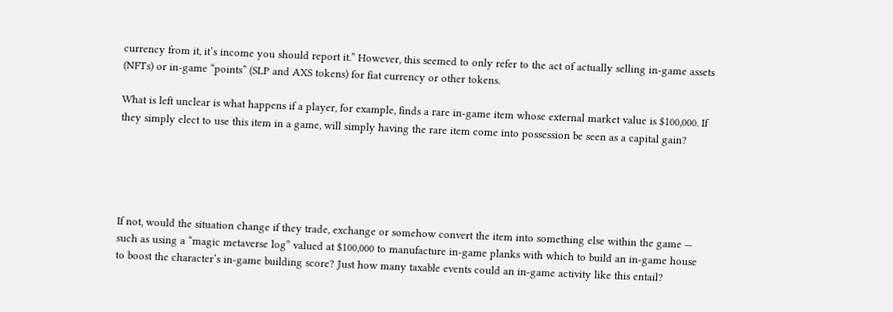currency from it, it’s income you should report it.” However, this seemed to only refer to the act of actually selling in-game assets (NFTs) or in-game “points” (SLP and AXS tokens) for fiat currency or other tokens.

What is left unclear is what happens if a player, for example, finds a rare in-game item whose external market value is $100,000. If they simply elect to use this item in a game, will simply having the rare item come into possession be seen as a capital gain?





If not, would the situation change if they trade, exchange or somehow convert the item into something else within the game — such as using a “magic metaverse log” valued at $100,000 to manufacture in-game planks with which to build an in-game house to boost the character’s in-game building score? Just how many taxable events could an in-game activity like this entail?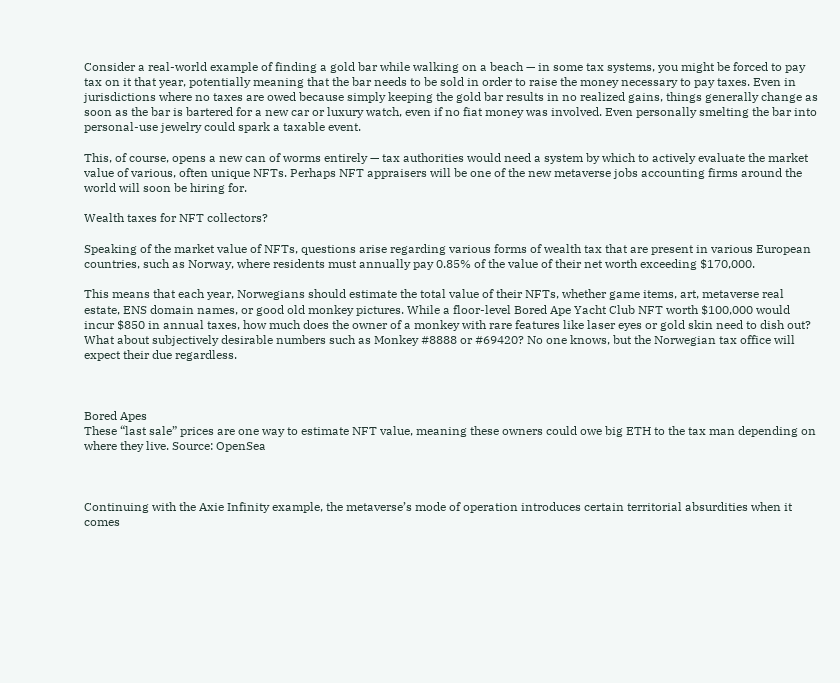Consider a real-world example of finding a gold bar while walking on a beach — in some tax systems, you might be forced to pay tax on it that year, potentially meaning that the bar needs to be sold in order to raise the money necessary to pay taxes. Even in jurisdictions where no taxes are owed because simply keeping the gold bar results in no realized gains, things generally change as soon as the bar is bartered for a new car or luxury watch, even if no fiat money was involved. Even personally smelting the bar into personal-use jewelry could spark a taxable event.

This, of course, opens a new can of worms entirely — tax authorities would need a system by which to actively evaluate the market value of various, often unique NFTs. Perhaps NFT appraisers will be one of the new metaverse jobs accounting firms around the world will soon be hiring for.

Wealth taxes for NFT collectors?

Speaking of the market value of NFTs, questions arise regarding various forms of wealth tax that are present in various European countries, such as Norway, where residents must annually pay 0.85% of the value of their net worth exceeding $170,000.

This means that each year, Norwegians should estimate the total value of their NFTs, whether game items, art, metaverse real estate, ENS domain names, or good old monkey pictures. While a floor-level Bored Ape Yacht Club NFT worth $100,000 would incur $850 in annual taxes, how much does the owner of a monkey with rare features like laser eyes or gold skin need to dish out? What about subjectively desirable numbers such as Monkey #8888 or #69420? No one knows, but the Norwegian tax office will expect their due regardless.



Bored Apes
These “last sale” prices are one way to estimate NFT value, meaning these owners could owe big ETH to the tax man depending on where they live. Source: OpenSea



Continuing with the Axie Infinity example, the metaverse’s mode of operation introduces certain territorial absurdities when it comes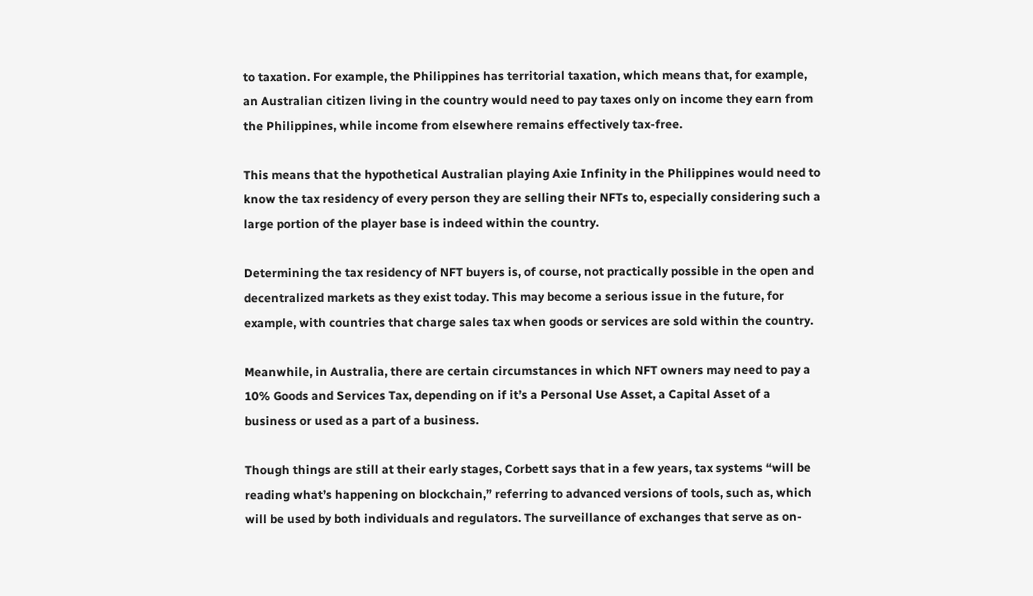to taxation. For example, the Philippines has territorial taxation, which means that, for example, an Australian citizen living in the country would need to pay taxes only on income they earn from the Philippines, while income from elsewhere remains effectively tax-free.

This means that the hypothetical Australian playing Axie Infinity in the Philippines would need to know the tax residency of every person they are selling their NFTs to, especially considering such a large portion of the player base is indeed within the country.

Determining the tax residency of NFT buyers is, of course, not practically possible in the open and decentralized markets as they exist today. This may become a serious issue in the future, for example, with countries that charge sales tax when goods or services are sold within the country.

Meanwhile, in Australia, there are certain circumstances in which NFT owners may need to pay a 10% Goods and Services Tax, depending on if it’s a Personal Use Asset, a Capital Asset of a business or used as a part of a business.

Though things are still at their early stages, Corbett says that in a few years, tax systems “will be reading what’s happening on blockchain,” referring to advanced versions of tools, such as, which will be used by both individuals and regulators. The surveillance of exchanges that serve as on-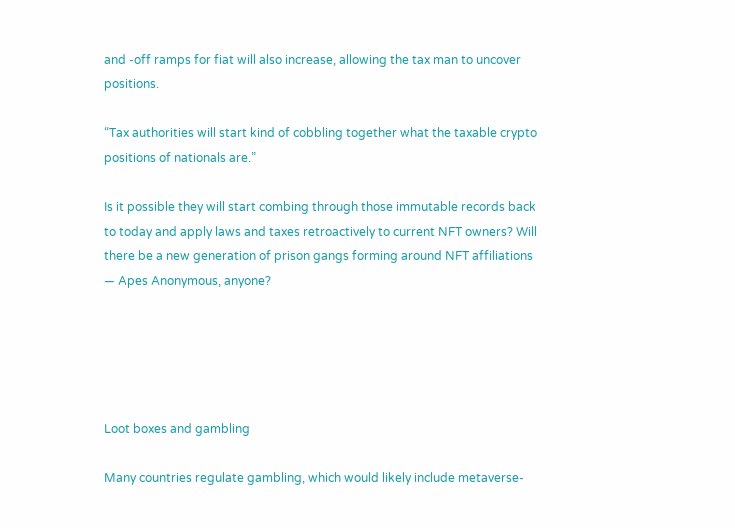and -off ramps for fiat will also increase, allowing the tax man to uncover positions.

“Tax authorities will start kind of cobbling together what the taxable crypto positions of nationals are.”

Is it possible they will start combing through those immutable records back to today and apply laws and taxes retroactively to current NFT owners? Will there be a new generation of prison gangs forming around NFT affiliations — Apes Anonymous, anyone?





Loot boxes and gambling

Many countries regulate gambling, which would likely include metaverse-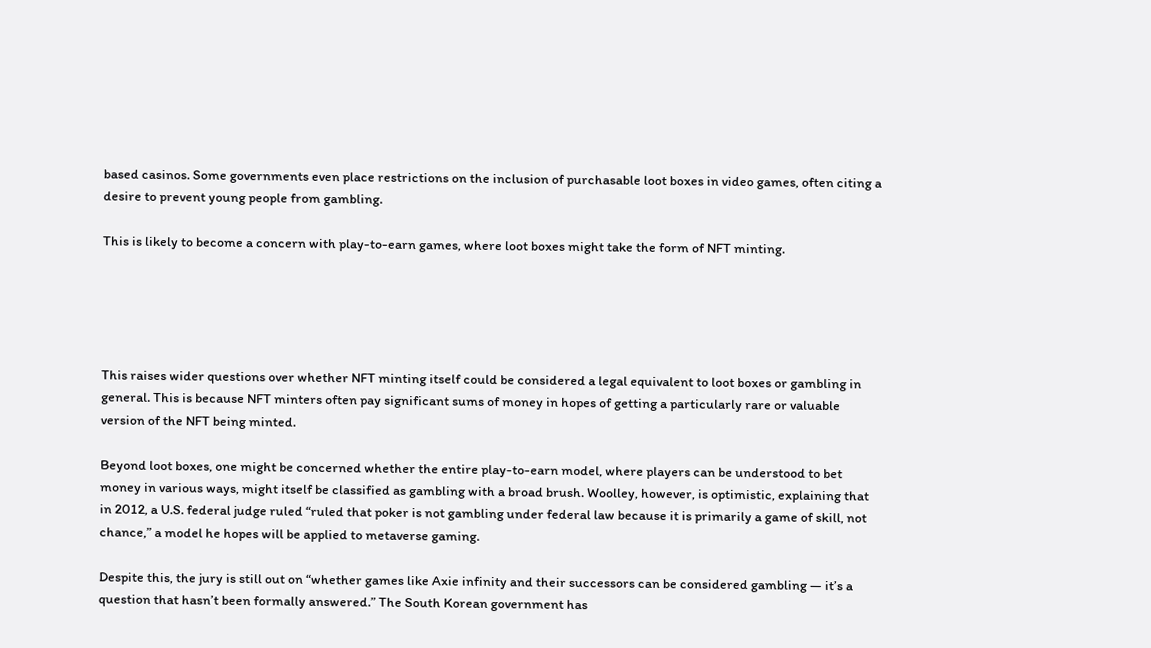based casinos. Some governments even place restrictions on the inclusion of purchasable loot boxes in video games, often citing a desire to prevent young people from gambling.

This is likely to become a concern with play-to-earn games, where loot boxes might take the form of NFT minting.





This raises wider questions over whether NFT minting itself could be considered a legal equivalent to loot boxes or gambling in general. This is because NFT minters often pay significant sums of money in hopes of getting a particularly rare or valuable version of the NFT being minted.

Beyond loot boxes, one might be concerned whether the entire play-to-earn model, where players can be understood to bet money in various ways, might itself be classified as gambling with a broad brush. Woolley, however, is optimistic, explaining that in 2012, a U.S. federal judge ruled “ruled that poker is not gambling under federal law because it is primarily a game of skill, not chance,” a model he hopes will be applied to metaverse gaming.

Despite this, the jury is still out on “whether games like Axie infinity and their successors can be considered gambling — it’s a question that hasn’t been formally answered.” The South Korean government has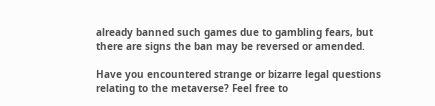already banned such games due to gambling fears, but there are signs the ban may be reversed or amended.

Have you encountered strange or bizarre legal questions relating to the metaverse? Feel free to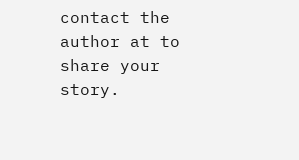contact the author at to share your story.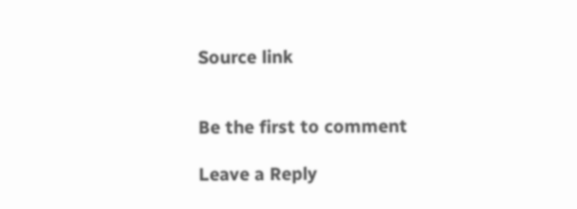Source link


Be the first to comment

Leave a Reply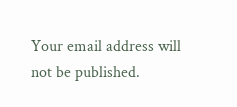Your email address will not be published.